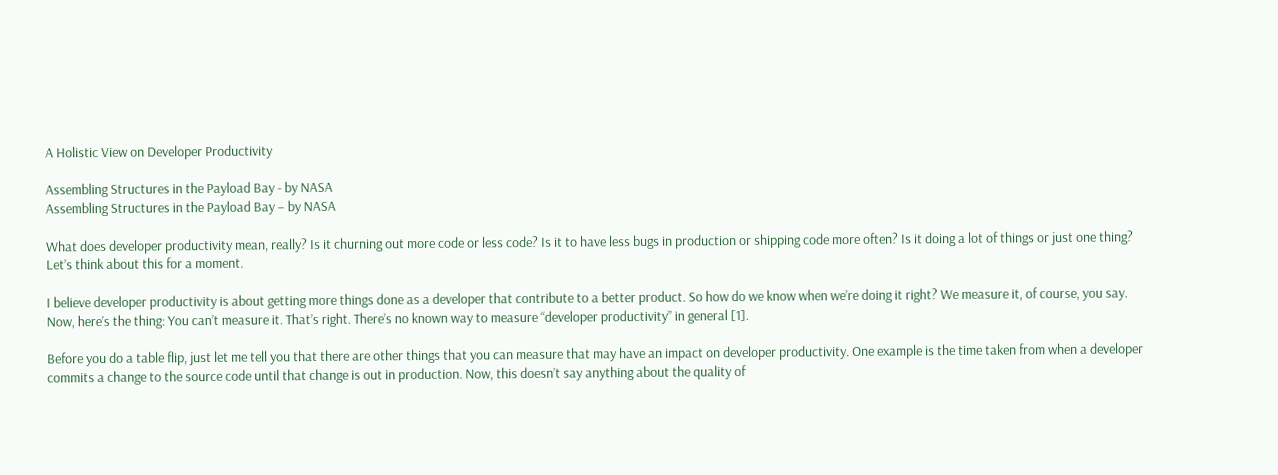A Holistic View on Developer Productivity

Assembling Structures in the Payload Bay - by NASA
Assembling Structures in the Payload Bay – by NASA

What does developer productivity mean, really? Is it churning out more code or less code? Is it to have less bugs in production or shipping code more often? Is it doing a lot of things or just one thing? Let’s think about this for a moment.

I believe developer productivity is about getting more things done as a developer that contribute to a better product. So how do we know when we’re doing it right? We measure it, of course, you say. Now, here’s the thing: You can’t measure it. That’s right. There’s no known way to measure “developer productivity” in general [1].

Before you do a table flip, just let me tell you that there are other things that you can measure that may have an impact on developer productivity. One example is the time taken from when a developer commits a change to the source code until that change is out in production. Now, this doesn’t say anything about the quality of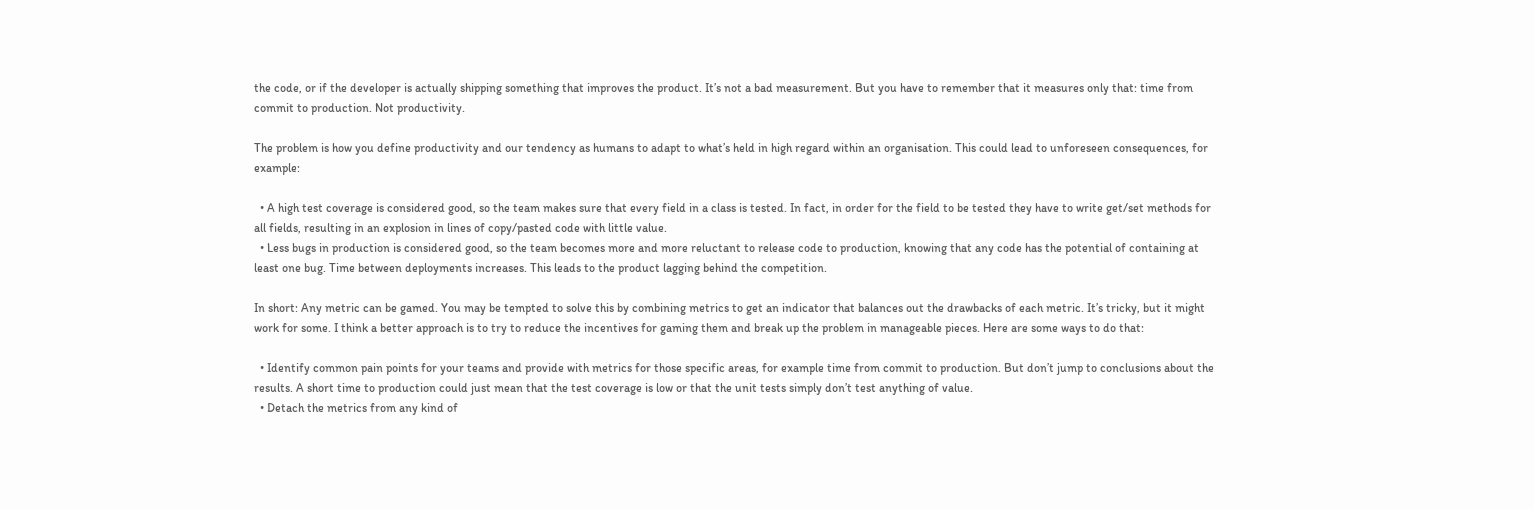the code, or if the developer is actually shipping something that improves the product. It’s not a bad measurement. But you have to remember that it measures only that: time from commit to production. Not productivity.

The problem is how you define productivity and our tendency as humans to adapt to what’s held in high regard within an organisation. This could lead to unforeseen consequences, for example:

  • A high test coverage is considered good, so the team makes sure that every field in a class is tested. In fact, in order for the field to be tested they have to write get/set methods for all fields, resulting in an explosion in lines of copy/pasted code with little value.
  • Less bugs in production is considered good, so the team becomes more and more reluctant to release code to production, knowing that any code has the potential of containing at least one bug. Time between deployments increases. This leads to the product lagging behind the competition.

In short: Any metric can be gamed. You may be tempted to solve this by combining metrics to get an indicator that balances out the drawbacks of each metric. It’s tricky, but it might work for some. I think a better approach is to try to reduce the incentives for gaming them and break up the problem in manageable pieces. Here are some ways to do that:

  • Identify common pain points for your teams and provide with metrics for those specific areas, for example time from commit to production. But don’t jump to conclusions about the results. A short time to production could just mean that the test coverage is low or that the unit tests simply don’t test anything of value.
  • Detach the metrics from any kind of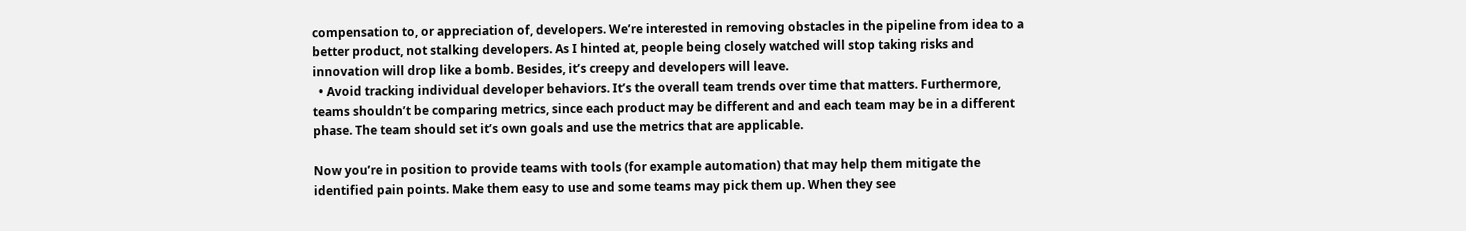compensation to, or appreciation of, developers. We’re interested in removing obstacles in the pipeline from idea to a better product, not stalking developers. As I hinted at, people being closely watched will stop taking risks and innovation will drop like a bomb. Besides, it’s creepy and developers will leave.
  • Avoid tracking individual developer behaviors. It’s the overall team trends over time that matters. Furthermore, teams shouldn’t be comparing metrics, since each product may be different and and each team may be in a different phase. The team should set it’s own goals and use the metrics that are applicable.

Now you’re in position to provide teams with tools (for example automation) that may help them mitigate the identified pain points. Make them easy to use and some teams may pick them up. When they see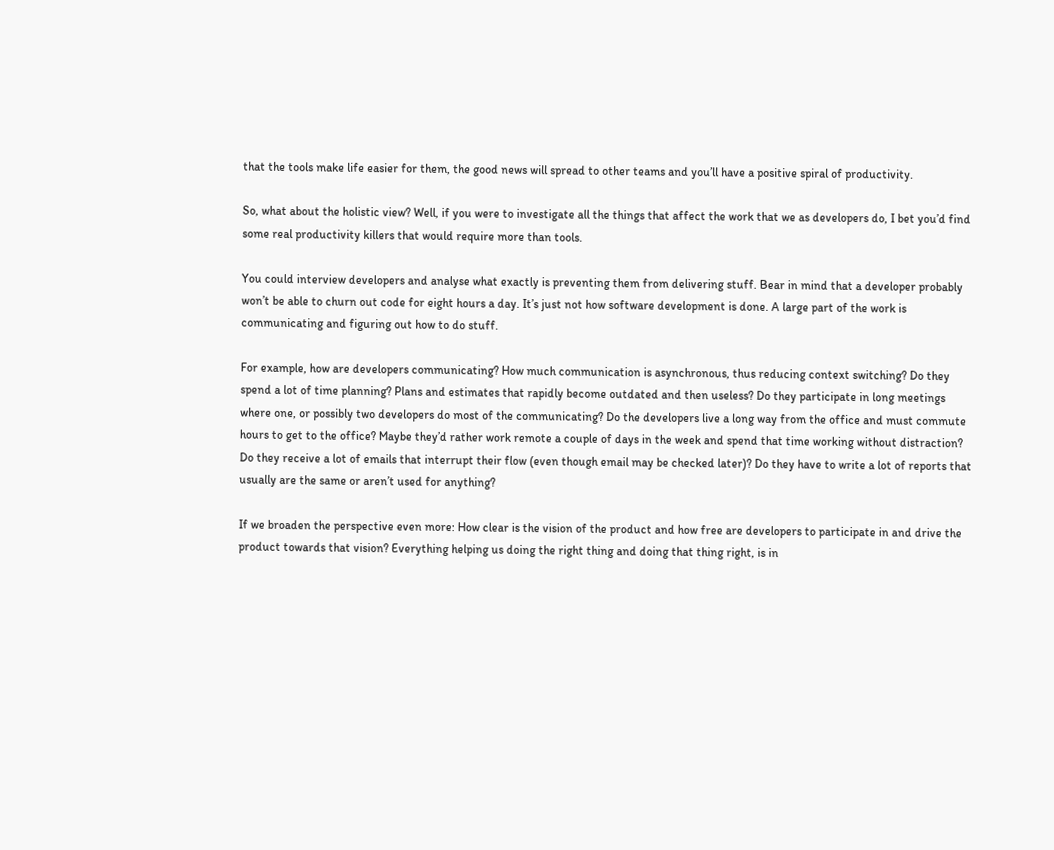that the tools make life easier for them, the good news will spread to other teams and you’ll have a positive spiral of productivity.

So, what about the holistic view? Well, if you were to investigate all the things that affect the work that we as developers do, I bet you’d find some real productivity killers that would require more than tools.

You could interview developers and analyse what exactly is preventing them from delivering stuff. Bear in mind that a developer probably won’t be able to churn out code for eight hours a day. It’s just not how software development is done. A large part of the work is communicating and figuring out how to do stuff.

For example, how are developers communicating? How much communication is asynchronous, thus reducing context switching? Do they spend a lot of time planning? Plans and estimates that rapidly become outdated and then useless? Do they participate in long meetings where one, or possibly two developers do most of the communicating? Do the developers live a long way from the office and must commute hours to get to the office? Maybe they’d rather work remote a couple of days in the week and spend that time working without distraction? Do they receive a lot of emails that interrupt their flow (even though email may be checked later)? Do they have to write a lot of reports that usually are the same or aren’t used for anything?

If we broaden the perspective even more: How clear is the vision of the product and how free are developers to participate in and drive the product towards that vision? Everything helping us doing the right thing and doing that thing right, is in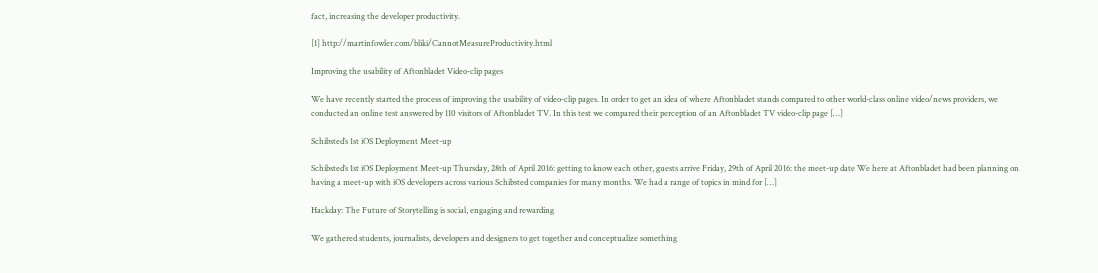fact, increasing the developer productivity.

[1] http://martinfowler.com/bliki/CannotMeasureProductivity.html

Improving the usability of Aftonbladet Video-clip pages

We have recently started the process of improving the usability of video-clip pages. In order to get an idea of where Aftonbladet stands compared to other world-class online video/news providers, we conducted an online test answered by 110 visitors of Aftonbladet TV. In this test we compared their perception of an Aftonbladet TV video-clip page […]

Schibsted’s 1st iOS Deployment Meet-up

Schibsted’s 1st iOS Deployment Meet-up Thursday, 28th of April 2016: getting to know each other, guests arrive Friday, 29th of April 2016: the meet-up date We here at Aftonbladet had been planning on having a meet-up with iOS developers across various Schibsted companies for many months. We had a range of topics in mind for […]

Hackday: The Future of Storytelling is social, engaging and rewarding

We gathered students, journalists, developers and designers to get together and conceptualize something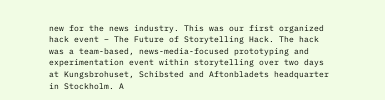new for the news industry. This was our first organized hack event – The Future of Storytelling Hack. The hack was a team-based, news-media-focused prototyping and experimentation event within storytelling over two days at Kungsbrohuset, Schibsted and Aftonbladets headquarter in Stockholm. A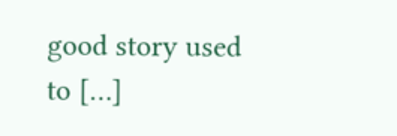good story used to […]